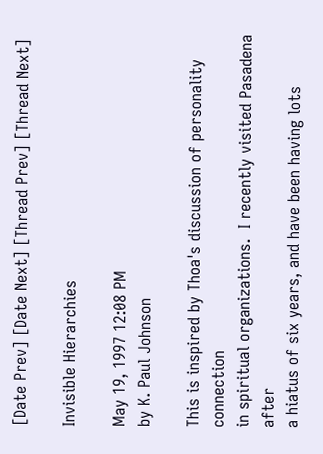[Date Prev] [Date Next] [Thread Prev] [Thread Next]

Invisible Hierarchies

May 19, 1997 12:08 PM
by K. Paul Johnson

This is inspired by Thoa's discussion of personality connection
in spiritual organizations.  I recently visited Pasadena after
a hiatus of six years, and have been having lots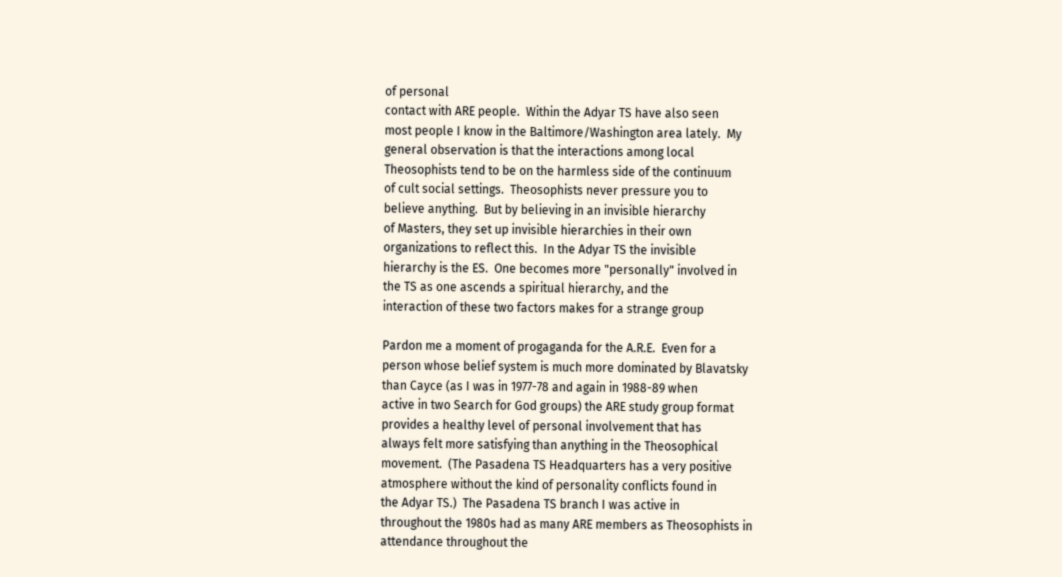of personal
contact with ARE people.  Within the Adyar TS have also seen
most people I know in the Baltimore/Washington area lately.  My
general observation is that the interactions among local
Theosophists tend to be on the harmless side of the continuum
of cult social settings.  Theosophists never pressure you to
believe anything.  But by believing in an invisible hierarchy
of Masters, they set up invisible hierarchies in their own
organizations to reflect this.  In the Adyar TS the invisible
hierarchy is the ES.  One becomes more "personally" involved in
the TS as one ascends a spiritual hierarchy, and the
interaction of these two factors makes for a strange group

Pardon me a moment of progaganda for the A.R.E.  Even for a
person whose belief system is much more dominated by Blavatsky
than Cayce (as I was in 1977-78 and again in 1988-89 when
active in two Search for God groups) the ARE study group format
provides a healthy level of personal involvement that has
always felt more satisfying than anything in the Theosophical
movement.  (The Pasadena TS Headquarters has a very positive
atmosphere without the kind of personality conflicts found in
the Adyar TS.)  The Pasadena TS branch I was active in
throughout the 1980s had as many ARE members as Theosophists in
attendance throughout the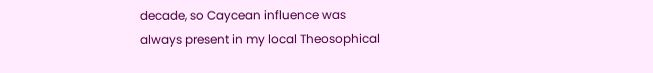decade, so Caycean influence was
always present in my local Theosophical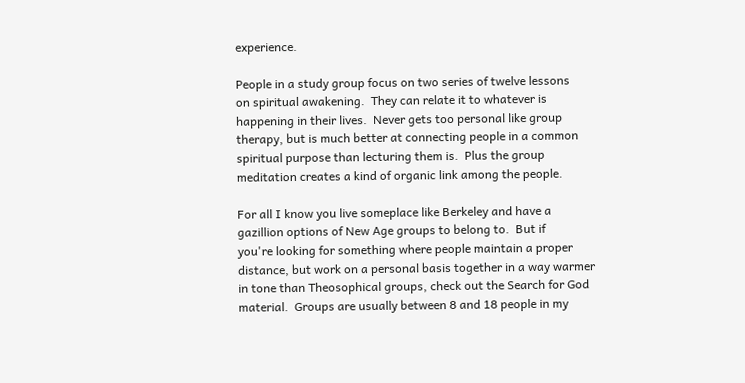experience.

People in a study group focus on two series of twelve lessons
on spiritual awakening.  They can relate it to whatever is
happening in their lives.  Never gets too personal like group
therapy, but is much better at connecting people in a common
spiritual purpose than lecturing them is.  Plus the group
meditation creates a kind of organic link among the people.

For all I know you live someplace like Berkeley and have a
gazillion options of New Age groups to belong to.  But if
you're looking for something where people maintain a proper
distance, but work on a personal basis together in a way warmer
in tone than Theosophical groups, check out the Search for God
material.  Groups are usually between 8 and 18 people in my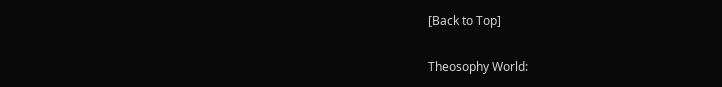[Back to Top]

Theosophy World: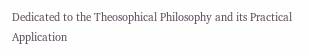Dedicated to the Theosophical Philosophy and its Practical Application